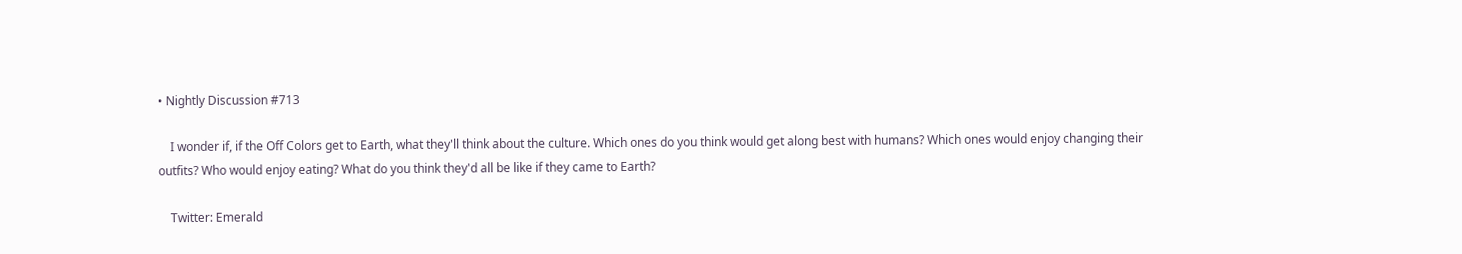• Nightly Discussion #713

    I wonder if, if the Off Colors get to Earth, what they'll think about the culture. Which ones do you think would get along best with humans? Which ones would enjoy changing their outfits? Who would enjoy eating? What do you think they'd all be like if they came to Earth?

    Twitter: Emerald